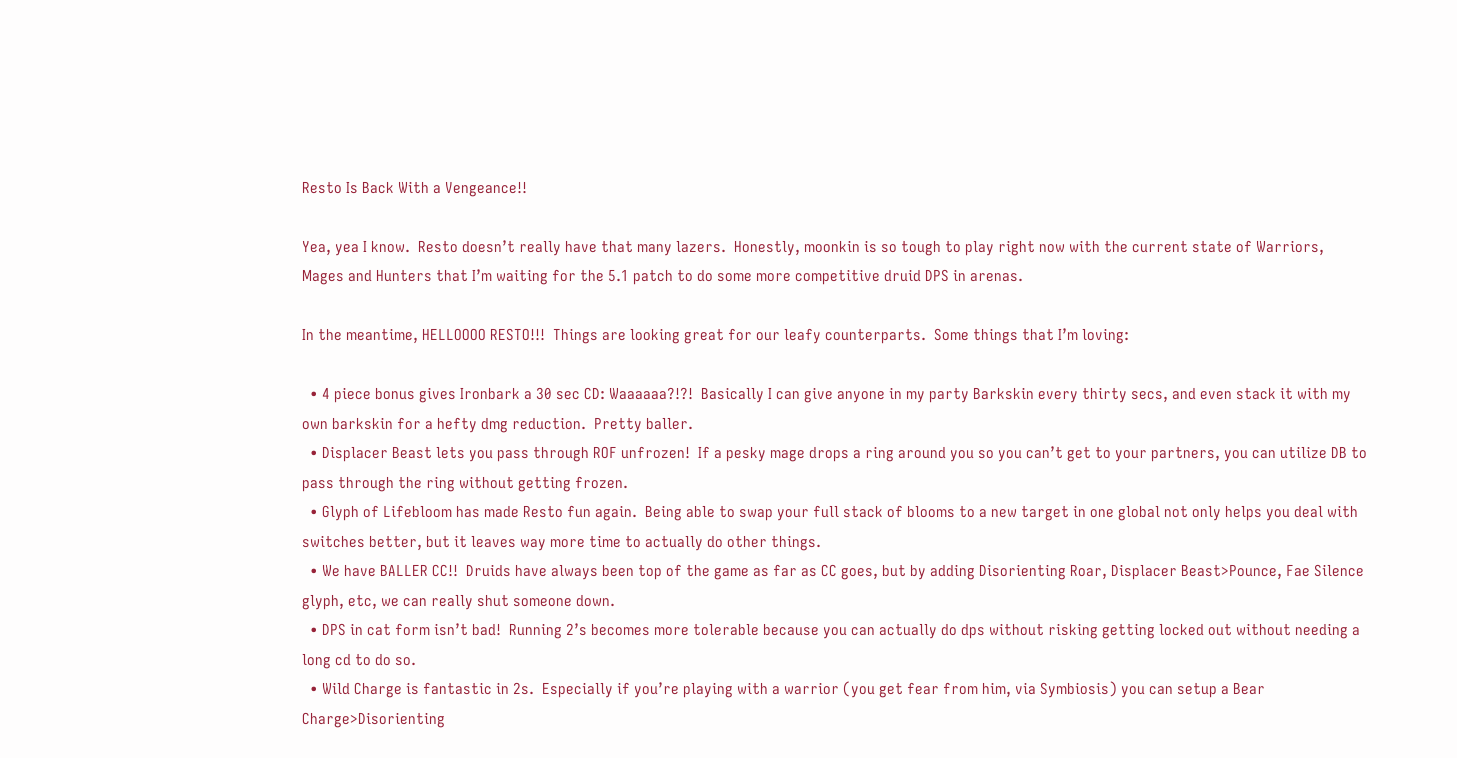Resto Is Back With a Vengeance!!

Yea, yea I know.  Resto doesn’t really have that many lazers.  Honestly, moonkin is so tough to play right now with the current state of Warriors, Mages and Hunters that I’m waiting for the 5.1 patch to do some more competitive druid DPS in arenas.

In the meantime, HELLOOOO RESTO!!!  Things are looking great for our leafy counterparts.  Some things that I’m loving:

  • 4 piece bonus gives Ironbark a 30 sec CD: Waaaaaa?!?!  Basically I can give anyone in my party Barkskin every thirty secs, and even stack it with my own barkskin for a hefty dmg reduction.  Pretty baller.
  • Displacer Beast lets you pass through ROF unfrozen!  If a pesky mage drops a ring around you so you can’t get to your partners, you can utilize DB to pass through the ring without getting frozen.
  • Glyph of Lifebloom has made Resto fun again.  Being able to swap your full stack of blooms to a new target in one global not only helps you deal with switches better, but it leaves way more time to actually do other things.
  • We have BALLER CC!!  Druids have always been top of the game as far as CC goes, but by adding Disorienting Roar, Displacer Beast>Pounce, Fae Silence glyph, etc, we can really shut someone down.
  • DPS in cat form isn’t bad!  Running 2’s becomes more tolerable because you can actually do dps without risking getting locked out without needing a long cd to do so.
  • Wild Charge is fantastic in 2s.  Especially if you’re playing with a warrior (you get fear from him, via Symbiosis) you can setup a Bear Charge>Disorienting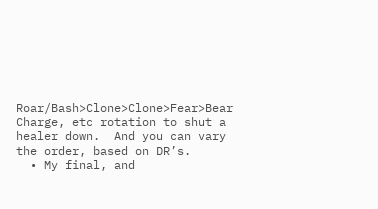Roar/Bash>Clone>Clone>Fear>Bear Charge, etc rotation to shut a healer down.  And you can vary the order, based on DR’s.
  • My final, and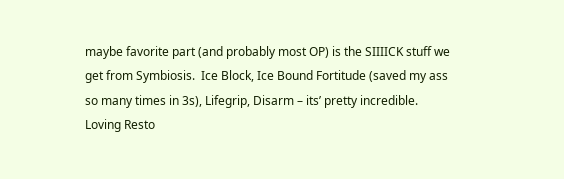maybe favorite part (and probably most OP) is the SIIIICK stuff we get from Symbiosis.  Ice Block, Ice Bound Fortitude (saved my ass so many times in 3s), Lifegrip, Disarm – its’ pretty incredible.  Loving Resto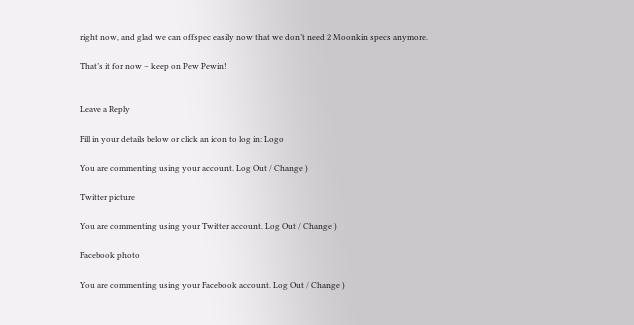right now, and glad we can offspec easily now that we don’t need 2 Moonkin specs anymore.

That’s it for now – keep on Pew Pewin!


Leave a Reply

Fill in your details below or click an icon to log in: Logo

You are commenting using your account. Log Out / Change )

Twitter picture

You are commenting using your Twitter account. Log Out / Change )

Facebook photo

You are commenting using your Facebook account. Log Out / Change )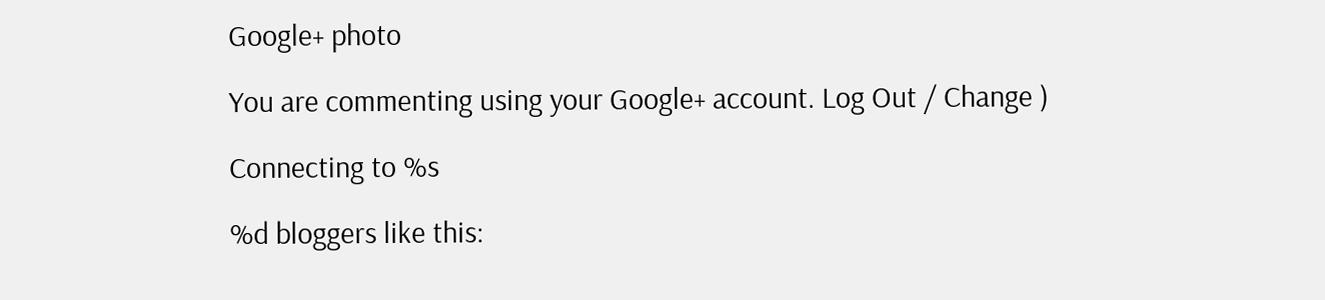Google+ photo

You are commenting using your Google+ account. Log Out / Change )

Connecting to %s

%d bloggers like this: